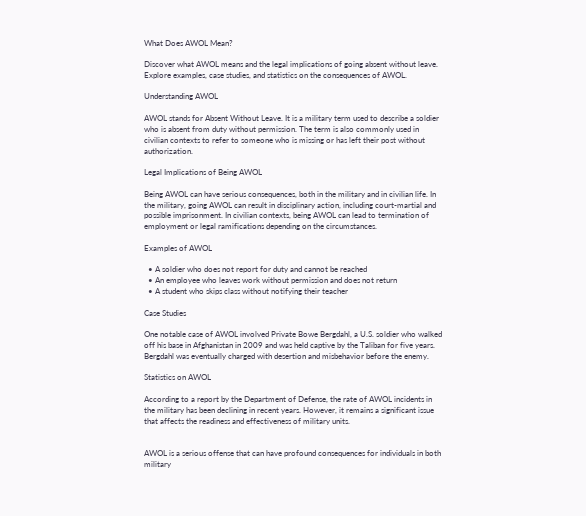What Does AWOL Mean?

Discover what AWOL means and the legal implications of going absent without leave. Explore examples, case studies, and statistics on the consequences of AWOL.

Understanding AWOL

AWOL stands for Absent Without Leave. It is a military term used to describe a soldier who is absent from duty without permission. The term is also commonly used in civilian contexts to refer to someone who is missing or has left their post without authorization.

Legal Implications of Being AWOL

Being AWOL can have serious consequences, both in the military and in civilian life. In the military, going AWOL can result in disciplinary action, including court-martial and possible imprisonment. In civilian contexts, being AWOL can lead to termination of employment or legal ramifications depending on the circumstances.

Examples of AWOL

  • A soldier who does not report for duty and cannot be reached
  • An employee who leaves work without permission and does not return
  • A student who skips class without notifying their teacher

Case Studies

One notable case of AWOL involved Private Bowe Bergdahl, a U.S. soldier who walked off his base in Afghanistan in 2009 and was held captive by the Taliban for five years. Bergdahl was eventually charged with desertion and misbehavior before the enemy.

Statistics on AWOL

According to a report by the Department of Defense, the rate of AWOL incidents in the military has been declining in recent years. However, it remains a significant issue that affects the readiness and effectiveness of military units.


AWOL is a serious offense that can have profound consequences for individuals in both military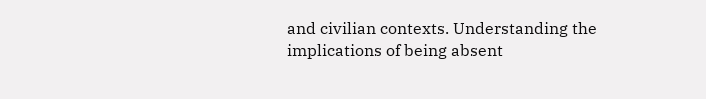and civilian contexts. Understanding the implications of being absent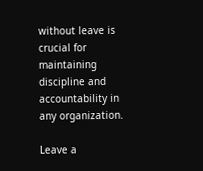without leave is crucial for maintaining discipline and accountability in any organization.

Leave a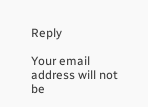Reply

Your email address will not be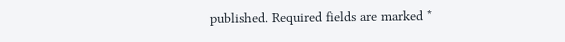published. Required fields are marked *